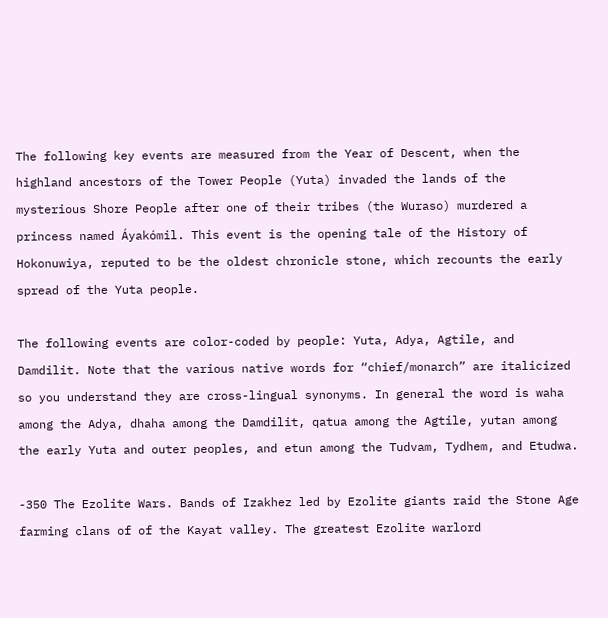The following key events are measured from the Year of Descent, when the highland ancestors of the Tower People (Yuta) invaded the lands of the mysterious Shore People after one of their tribes (the Wuraso) murdered a princess named Áyakómil. This event is the opening tale of the History of Hokonuwiya, reputed to be the oldest chronicle stone, which recounts the early spread of the Yuta people.

The following events are color-coded by people: Yuta, Adya, Agtile, and Damdilit. Note that the various native words for “chief/monarch” are italicized so you understand they are cross-lingual synonyms. In general the word is waha among the Adya, dhaha among the Damdilit, qatua among the Agtile, yutan among the early Yuta and outer peoples, and etun among the Tudvam, Tydhem, and Etudwa.

-350 The Ezolite Wars. Bands of Izakhez led by Ezolite giants raid the Stone Age farming clans of of the Kayat valley. The greatest Ezolite warlord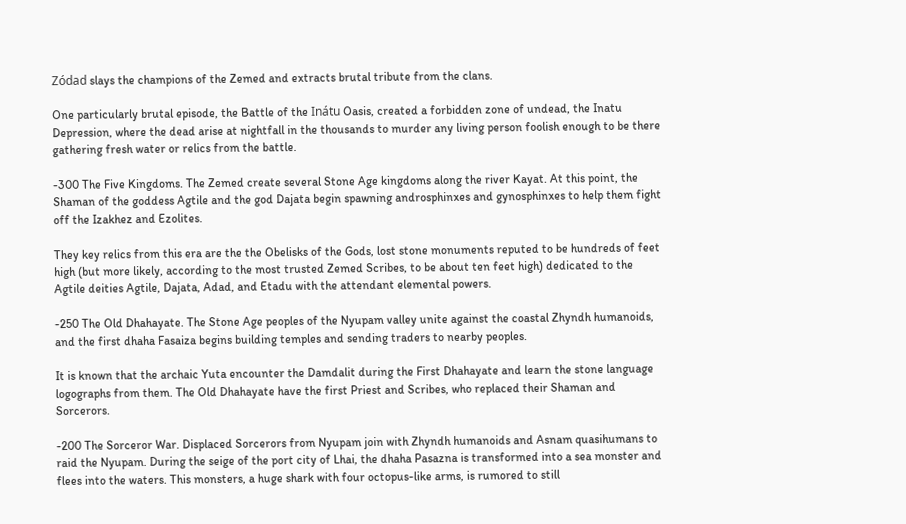Zódad slays the champions of the Zemed and extracts brutal tribute from the clans.

One particularly brutal episode, the Battle of the Inátu Oasis, created a forbidden zone of undead, the Inatu Depression, where the dead arise at nightfall in the thousands to murder any living person foolish enough to be there gathering fresh water or relics from the battle.

-300 The Five Kingdoms. The Zemed create several Stone Age kingdoms along the river Kayat. At this point, the Shaman of the goddess Agtile and the god Dajata begin spawning androsphinxes and gynosphinxes to help them fight off the Izakhez and Ezolites.

They key relics from this era are the the Obelisks of the Gods, lost stone monuments reputed to be hundreds of feet high (but more likely, according to the most trusted Zemed Scribes, to be about ten feet high) dedicated to the Agtile deities Agtile, Dajata, Adad, and Etadu with the attendant elemental powers.

-250 The Old Dhahayate. The Stone Age peoples of the Nyupam valley unite against the coastal Zhyndh humanoids, and the first dhaha Fasaiza begins building temples and sending traders to nearby peoples.

It is known that the archaic Yuta encounter the Damdalit during the First Dhahayate and learn the stone language logographs from them. The Old Dhahayate have the first Priest and Scribes, who replaced their Shaman and Sorcerors.

-200 The Sorceror War. Displaced Sorcerors from Nyupam join with Zhyndh humanoids and Asnam quasihumans to raid the Nyupam. During the seige of the port city of Lhai, the dhaha Pasazna is transformed into a sea monster and flees into the waters. This monsters, a huge shark with four octopus-like arms, is rumored to still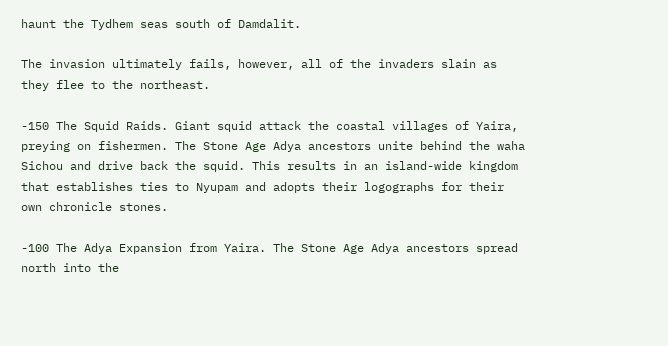haunt the Tydhem seas south of Damdalit.

The invasion ultimately fails, however, all of the invaders slain as they flee to the northeast.

-150 The Squid Raids. Giant squid attack the coastal villages of Yaira, preying on fishermen. The Stone Age Adya ancestors unite behind the waha Sichou and drive back the squid. This results in an island-wide kingdom that establishes ties to Nyupam and adopts their logographs for their own chronicle stones.

-100 The Adya Expansion from Yaira. The Stone Age Adya ancestors spread north into the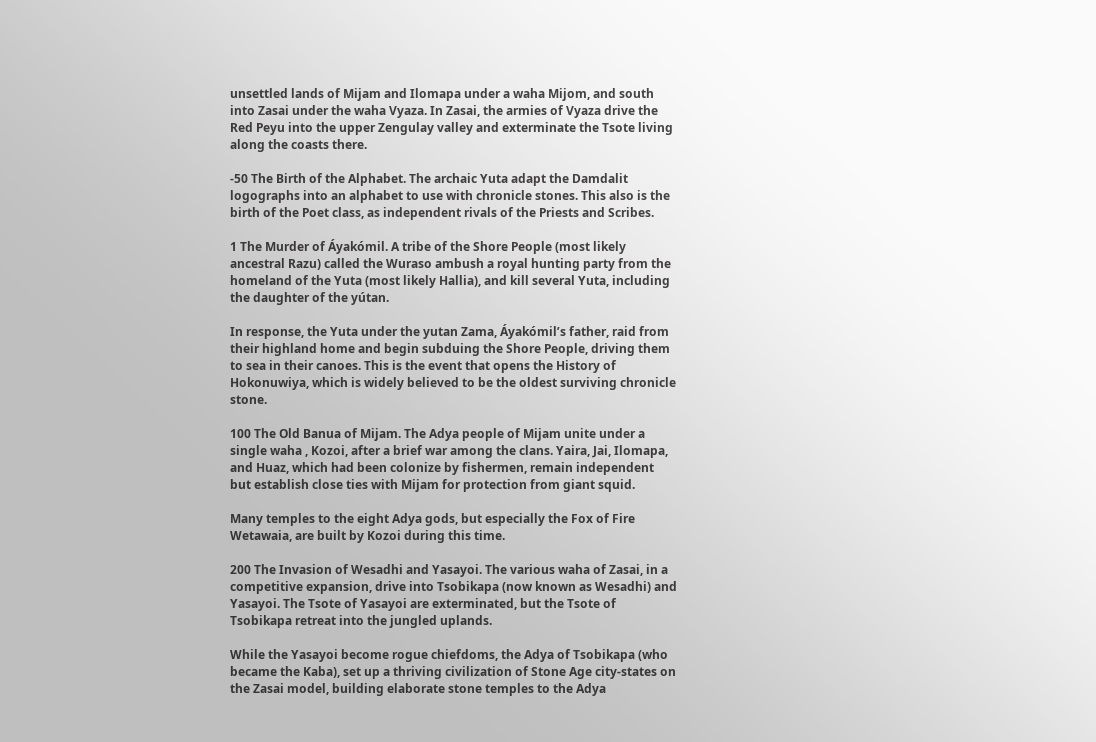unsettled lands of Mijam and Ilomapa under a waha Mijom, and south into Zasai under the waha Vyaza. In Zasai, the armies of Vyaza drive the Red Peyu into the upper Zengulay valley and exterminate the Tsote living along the coasts there.

-50 The Birth of the Alphabet. The archaic Yuta adapt the Damdalit logographs into an alphabet to use with chronicle stones. This also is the birth of the Poet class, as independent rivals of the Priests and Scribes.

1 The Murder of Áyakómil. A tribe of the Shore People (most likely ancestral Razu) called the Wuraso ambush a royal hunting party from the homeland of the Yuta (most likely Hallia), and kill several Yuta, including the daughter of the yútan.

In response, the Yuta under the yutan Zama, Áyakómil’s father, raid from their highland home and begin subduing the Shore People, driving them to sea in their canoes. This is the event that opens the History of Hokonuwiya, which is widely believed to be the oldest surviving chronicle stone.

100 The Old Banua of Mijam. The Adya people of Mijam unite under a single waha , Kozoi, after a brief war among the clans. Yaira, Jai, Ilomapa, and Huaz, which had been colonize by fishermen, remain independent but establish close ties with Mijam for protection from giant squid.

Many temples to the eight Adya gods, but especially the Fox of Fire Wetawaia, are built by Kozoi during this time.

200 The Invasion of Wesadhi and Yasayoi. The various waha of Zasai, in a competitive expansion, drive into Tsobikapa (now known as Wesadhi) and Yasayoi. The Tsote of Yasayoi are exterminated, but the Tsote of Tsobikapa retreat into the jungled uplands.

While the Yasayoi become rogue chiefdoms, the Adya of Tsobikapa (who became the Kaba), set up a thriving civilization of Stone Age city-states on the Zasai model, building elaborate stone temples to the Adya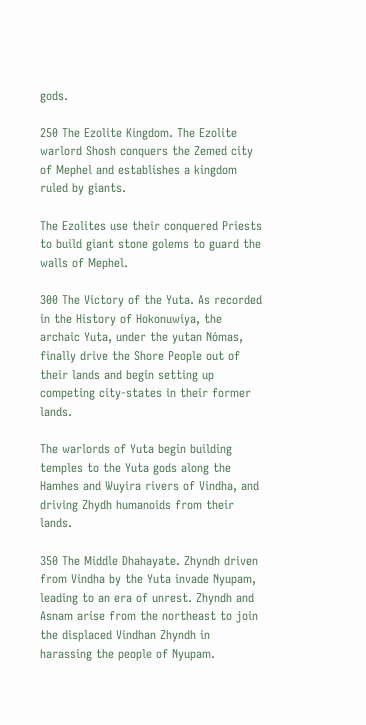gods.

250 The Ezolite Kingdom. The Ezolite warlord Shosh conquers the Zemed city of Mephel and establishes a kingdom ruled by giants.

The Ezolites use their conquered Priests to build giant stone golems to guard the walls of Mephel.

300 The Victory of the Yuta. As recorded in the History of Hokonuwiya, the archaic Yuta, under the yutan Nómas, finally drive the Shore People out of their lands and begin setting up competing city-states in their former lands.

The warlords of Yuta begin building temples to the Yuta gods along the Hamhes and Wuyira rivers of Vindha, and driving Zhydh humanoids from their lands.

350 The Middle Dhahayate. Zhyndh driven from Vindha by the Yuta invade Nyupam, leading to an era of unrest. Zhyndh and Asnam arise from the northeast to join the displaced Vindhan Zhyndh in harassing the people of Nyupam.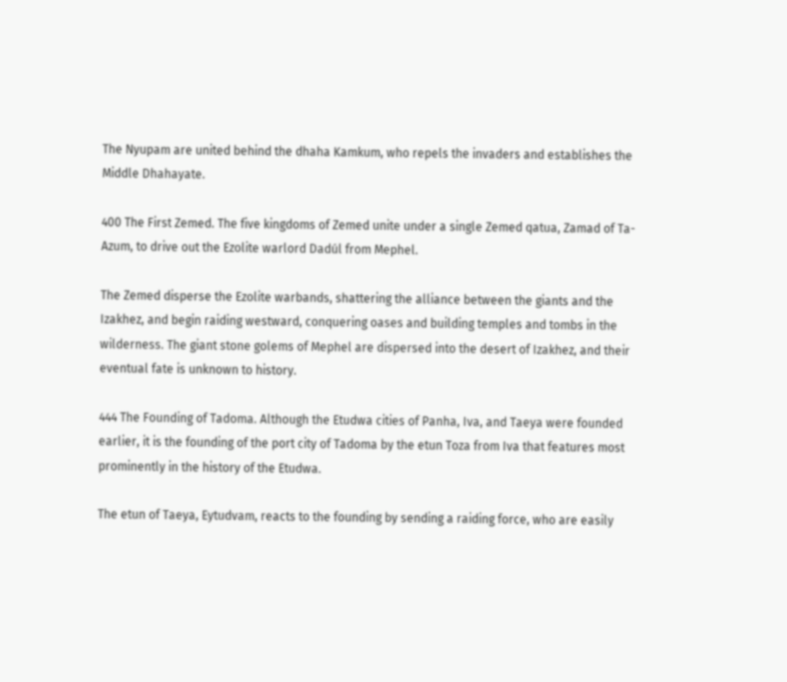The Nyupam are united behind the dhaha Kamkum, who repels the invaders and establishes the Middle Dhahayate.

400 The First Zemed. The five kingdoms of Zemed unite under a single Zemed qatua, Zamad of Ta-Azum, to drive out the Ezolite warlord Dadúl from Mephel.

The Zemed disperse the Ezolite warbands, shattering the alliance between the giants and the Izakhez, and begin raiding westward, conquering oases and building temples and tombs in the wilderness. The giant stone golems of Mephel are dispersed into the desert of Izakhez, and their eventual fate is unknown to history.

444 The Founding of Tadoma. Although the Etudwa cities of Panha, Iva, and Taeya were founded earlier, it is the founding of the port city of Tadoma by the etun Toza from Iva that features most prominently in the history of the Etudwa.

The etun of Taeya, Eytudvam, reacts to the founding by sending a raiding force, who are easily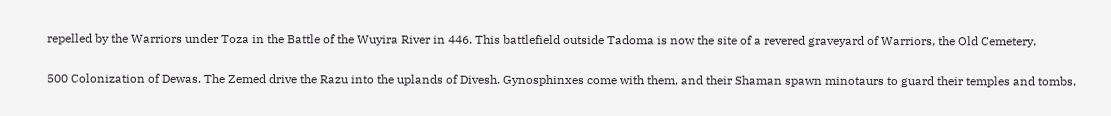repelled by the Warriors under Toza in the Battle of the Wuyira River in 446. This battlefield outside Tadoma is now the site of a revered graveyard of Warriors, the Old Cemetery.

500 Colonization of Dewas. The Zemed drive the Razu into the uplands of Divesh. Gynosphinxes come with them, and their Shaman spawn minotaurs to guard their temples and tombs.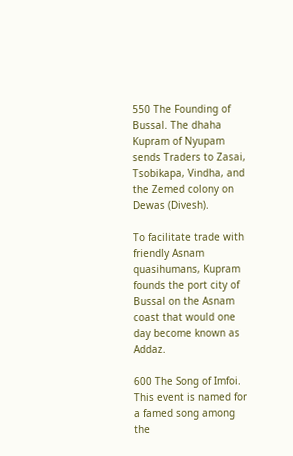550 The Founding of Bussal. The dhaha Kupram of Nyupam sends Traders to Zasai, Tsobikapa, Vindha, and the Zemed colony on Dewas (Divesh).

To facilitate trade with friendly Asnam quasihumans, Kupram founds the port city of Bussal on the Asnam coast that would one day become known as Addaz.

600 The Song of Imfoi. This event is named for a famed song among the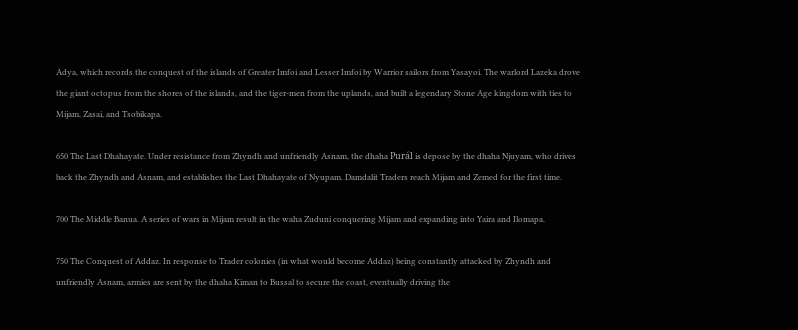Adya, which records the conquest of the islands of Greater Imfoi and Lesser Imfoi by Warrior sailors from Yasayoi. The warlord Lazeka drove the giant octopus from the shores of the islands, and the tiger-men from the uplands, and built a legendary Stone Age kingdom with ties to Mijam, Zasai, and Tsobikapa.

650 The Last Dhahayate. Under resistance from Zhyndh and unfriendly Asnam, the dhaha Purál is depose by the dhaha Njuyam, who drives back the Zhyndh and Asnam, and establishes the Last Dhahayate of Nyupam. Damdalit Traders reach Mijam and Zemed for the first time.

700 The Middle Banua. A series of wars in Mijam result in the waha Zuduni conquering Mijam and expanding into Yaira and Ilomapa.

750 The Conquest of Addaz. In response to Trader colonies (in what would become Addaz) being constantly attacked by Zhyndh and unfriendly Asnam, armies are sent by the dhaha Kiman to Bussal to secure the coast, eventually driving the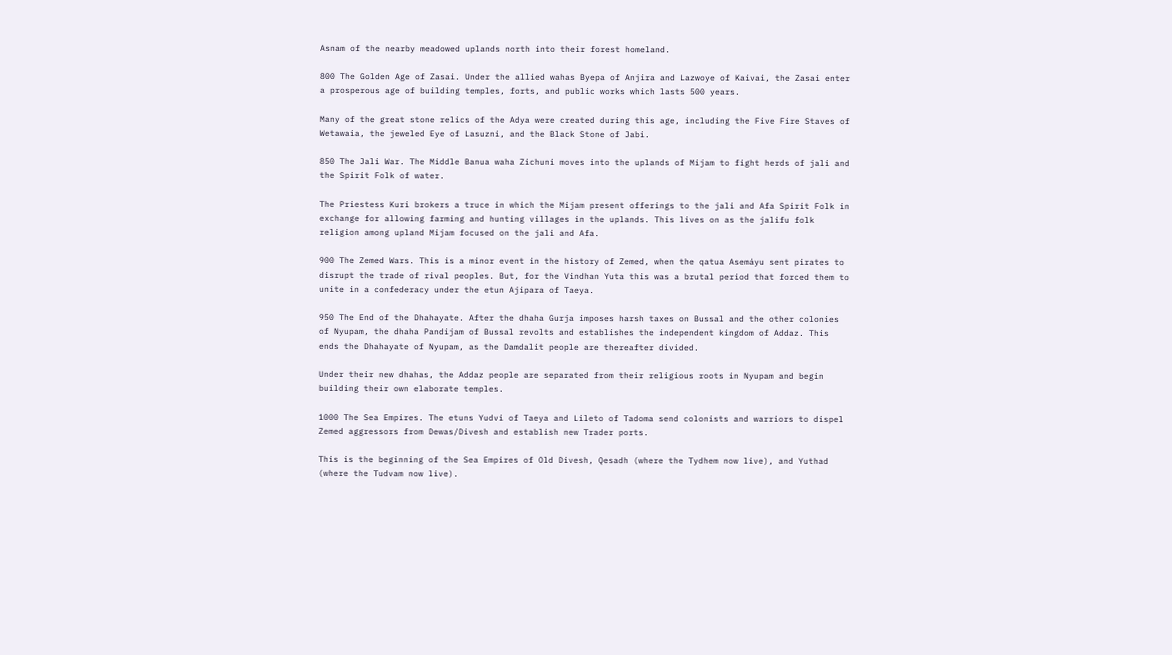Asnam of the nearby meadowed uplands north into their forest homeland.

800 The Golden Age of Zasai. Under the allied wahas Byepa of Anjira and Lazwoye of Kaivai, the Zasai enter a prosperous age of building temples, forts, and public works which lasts 500 years.

Many of the great stone relics of the Adya were created during this age, including the Five Fire Staves of Wetawaia, the jeweled Eye of Lasuzni, and the Black Stone of Jabi.

850 The Jali War. The Middle Banua waha Zichuni moves into the uplands of Mijam to fight herds of jali and the Spirit Folk of water.

The Priestess Kuri brokers a truce in which the Mijam present offerings to the jali and Afa Spirit Folk in exchange for allowing farming and hunting villages in the uplands. This lives on as the jalifu folk religion among upland Mijam focused on the jali and Afa.

900 The Zemed Wars. This is a minor event in the history of Zemed, when the qatua Asemáyu sent pirates to disrupt the trade of rival peoples. But, for the Vindhan Yuta this was a brutal period that forced them to unite in a confederacy under the etun Ajipara of Taeya.

950 The End of the Dhahayate. After the dhaha Gurja imposes harsh taxes on Bussal and the other colonies of Nyupam, the dhaha Pandijam of Bussal revolts and establishes the independent kingdom of Addaz. This ends the Dhahayate of Nyupam, as the Damdalit people are thereafter divided.

Under their new dhahas, the Addaz people are separated from their religious roots in Nyupam and begin building their own elaborate temples.

1000 The Sea Empires. The etuns Yudvi of Taeya and Lileto of Tadoma send colonists and warriors to dispel Zemed aggressors from Dewas/Divesh and establish new Trader ports.

This is the beginning of the Sea Empires of Old Divesh, Qesadh (where the Tydhem now live), and Yuthad (where the Tudvam now live).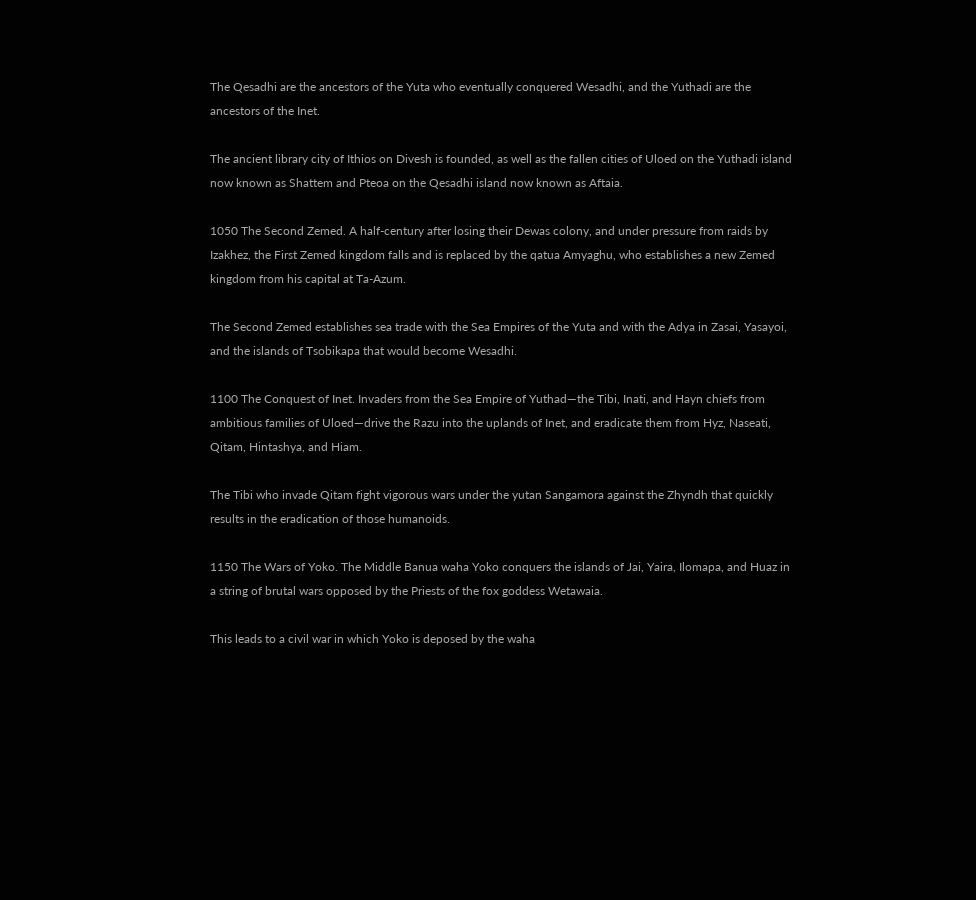The Qesadhi are the ancestors of the Yuta who eventually conquered Wesadhi, and the Yuthadi are the ancestors of the Inet.

The ancient library city of Ithios on Divesh is founded, as well as the fallen cities of Uloed on the Yuthadi island now known as Shattem and Pteoa on the Qesadhi island now known as Aftaia.

1050 The Second Zemed. A half-century after losing their Dewas colony, and under pressure from raids by Izakhez, the First Zemed kingdom falls and is replaced by the qatua Amyaghu, who establishes a new Zemed kingdom from his capital at Ta-Azum.

The Second Zemed establishes sea trade with the Sea Empires of the Yuta and with the Adya in Zasai, Yasayoi, and the islands of Tsobikapa that would become Wesadhi.

1100 The Conquest of Inet. Invaders from the Sea Empire of Yuthad—the Tibi, Inati, and Hayn chiefs from ambitious families of Uloed—drive the Razu into the uplands of Inet, and eradicate them from Hyz, Naseati, Qitam, Hintashya, and Hiam.

The Tibi who invade Qitam fight vigorous wars under the yutan Sangamora against the Zhyndh that quickly results in the eradication of those humanoids.

1150 The Wars of Yoko. The Middle Banua waha Yoko conquers the islands of Jai, Yaira, Ilomapa, and Huaz in a string of brutal wars opposed by the Priests of the fox goddess Wetawaia.

This leads to a civil war in which Yoko is deposed by the waha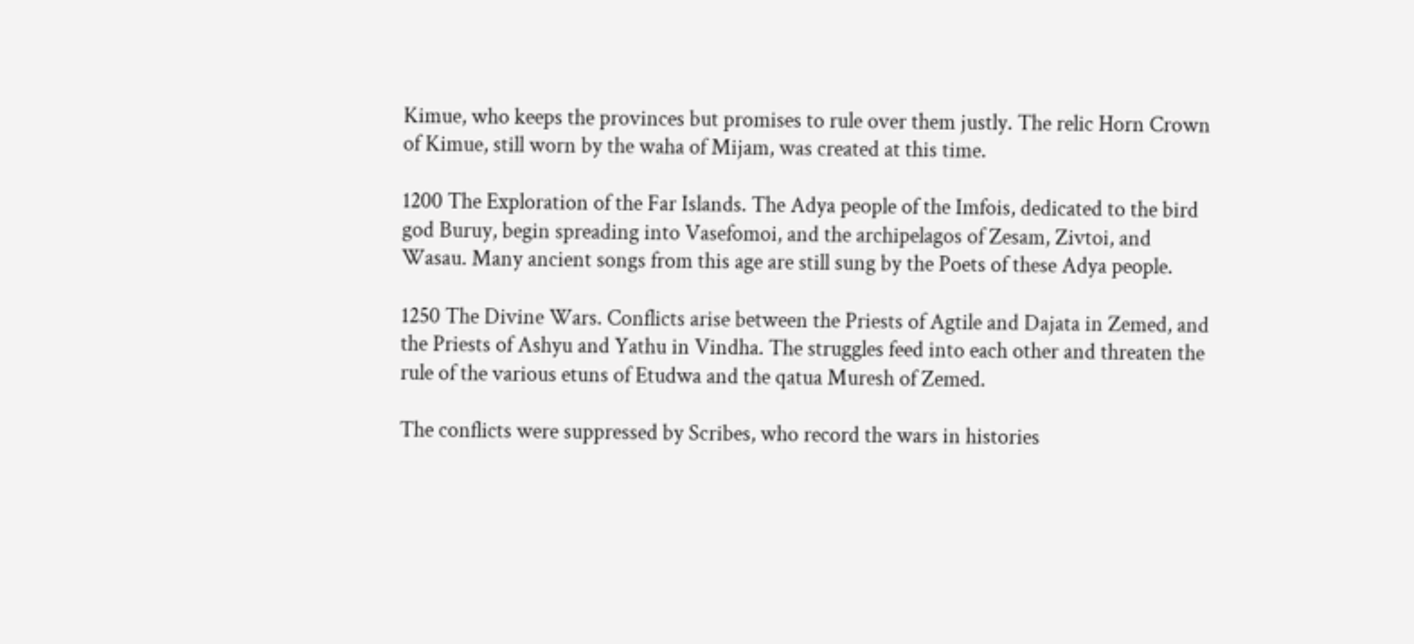Kimue, who keeps the provinces but promises to rule over them justly. The relic Horn Crown of Kimue, still worn by the waha of Mijam, was created at this time.

1200 The Exploration of the Far Islands. The Adya people of the Imfois, dedicated to the bird god Buruy, begin spreading into Vasefomoi, and the archipelagos of Zesam, Zivtoi, and Wasau. Many ancient songs from this age are still sung by the Poets of these Adya people.

1250 The Divine Wars. Conflicts arise between the Priests of Agtile and Dajata in Zemed, and the Priests of Ashyu and Yathu in Vindha. The struggles feed into each other and threaten the rule of the various etuns of Etudwa and the qatua Muresh of Zemed.

The conflicts were suppressed by Scribes, who record the wars in histories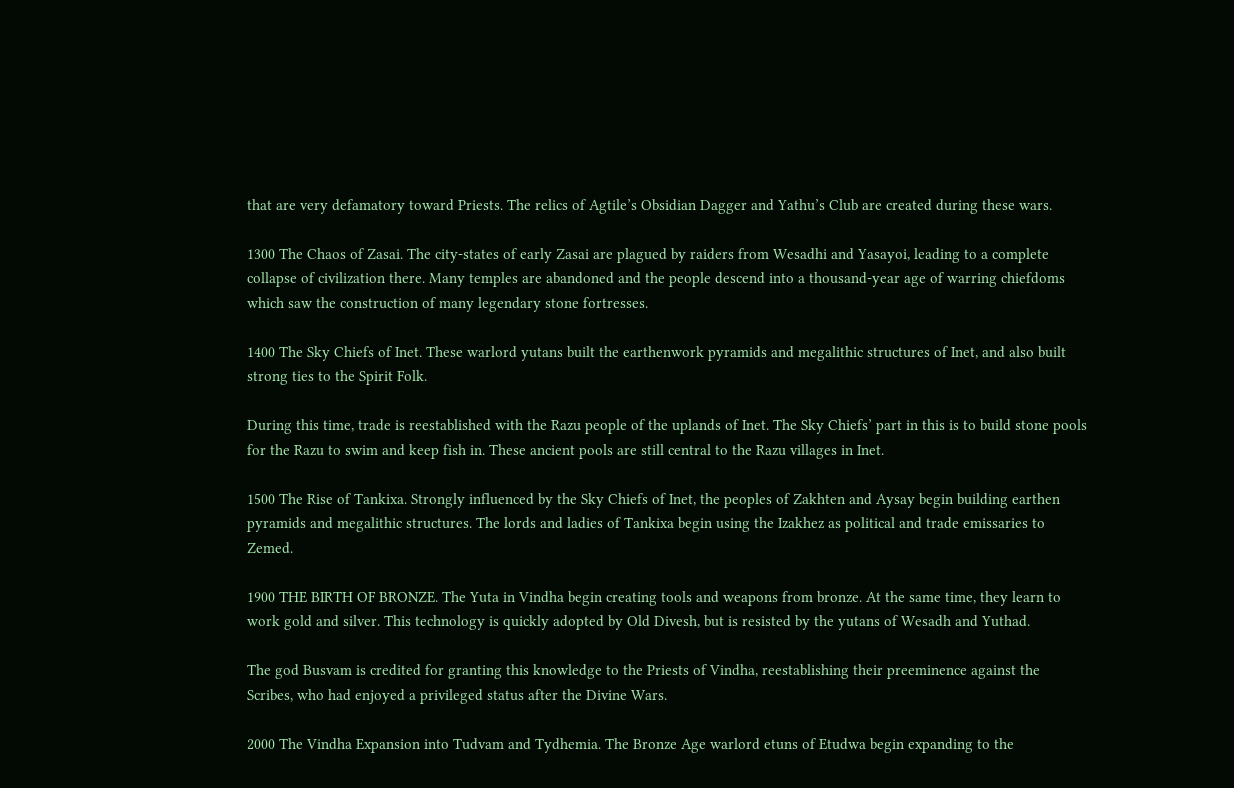that are very defamatory toward Priests. The relics of Agtile’s Obsidian Dagger and Yathu’s Club are created during these wars.

1300 The Chaos of Zasai. The city-states of early Zasai are plagued by raiders from Wesadhi and Yasayoi, leading to a complete collapse of civilization there. Many temples are abandoned and the people descend into a thousand-year age of warring chiefdoms which saw the construction of many legendary stone fortresses.

1400 The Sky Chiefs of Inet. These warlord yutans built the earthenwork pyramids and megalithic structures of Inet, and also built strong ties to the Spirit Folk.

During this time, trade is reestablished with the Razu people of the uplands of Inet. The Sky Chiefs’ part in this is to build stone pools for the Razu to swim and keep fish in. These ancient pools are still central to the Razu villages in Inet.

1500 The Rise of Tankixa. Strongly influenced by the Sky Chiefs of Inet, the peoples of Zakhten and Aysay begin building earthen pyramids and megalithic structures. The lords and ladies of Tankixa begin using the Izakhez as political and trade emissaries to Zemed.

1900 THE BIRTH OF BRONZE. The Yuta in Vindha begin creating tools and weapons from bronze. At the same time, they learn to work gold and silver. This technology is quickly adopted by Old Divesh, but is resisted by the yutans of Wesadh and Yuthad.

The god Busvam is credited for granting this knowledge to the Priests of Vindha, reestablishing their preeminence against the Scribes, who had enjoyed a privileged status after the Divine Wars.

2000 The Vindha Expansion into Tudvam and Tydhemia. The Bronze Age warlord etuns of Etudwa begin expanding to the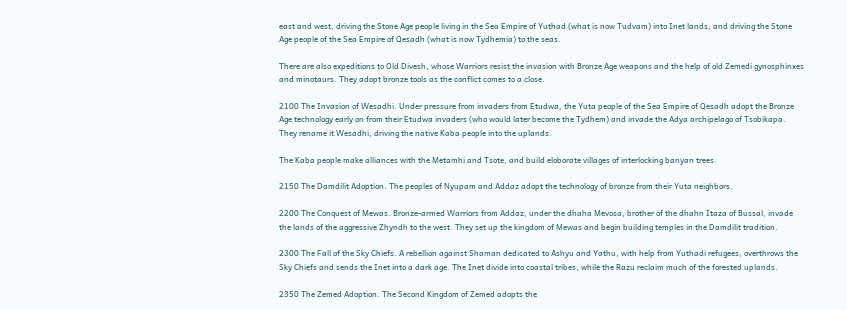east and west, driving the Stone Age people living in the Sea Empire of Yuthad (what is now Tudvam) into Inet lands, and driving the Stone Age people of the Sea Empire of Qesadh (what is now Tydhemia) to the seas.

There are also expeditions to Old Divesh, whose Warriors resist the invasion with Bronze Age weapons and the help of old Zemedi gynosphinxes and minotaurs. They adopt bronze tools as the conflict comes to a close.

2100 The Invasion of Wesadhi. Under pressure from invaders from Etudwa, the Yuta people of the Sea Empire of Qesadh adopt the Bronze Age technology early on from their Etudwa invaders (who would later become the Tydhem) and invade the Adya archipelago of Tsobikapa. They rename it Wesadhi, driving the native Kaba people into the uplands.

The Kaba people make alliances with the Metamhi and Tsote, and build eloborate villages of interlocking banyan trees.

2150 The Damdilit Adoption. The peoples of Nyupam and Addaz adopt the technology of bronze from their Yuta neighbors.

2200 The Conquest of Mewas. Bronze-armed Warriors from Addaz, under the dhaha Mevosa, brother of the dhahn Itaza of Bussal, invade the lands of the aggressive Zhyndh to the west. They set up the kingdom of Mewas and begin building temples in the Damdilit tradition.

2300 The Fall of the Sky Chiefs. A rebellion against Shaman dedicated to Ashyu and Yathu, with help from Yuthadi refugees, overthrows the Sky Chiefs and sends the Inet into a dark age. The Inet divide into coastal tribes, while the Razu reclaim much of the forested uplands.

2350 The Zemed Adoption. The Second Kingdom of Zemed adopts the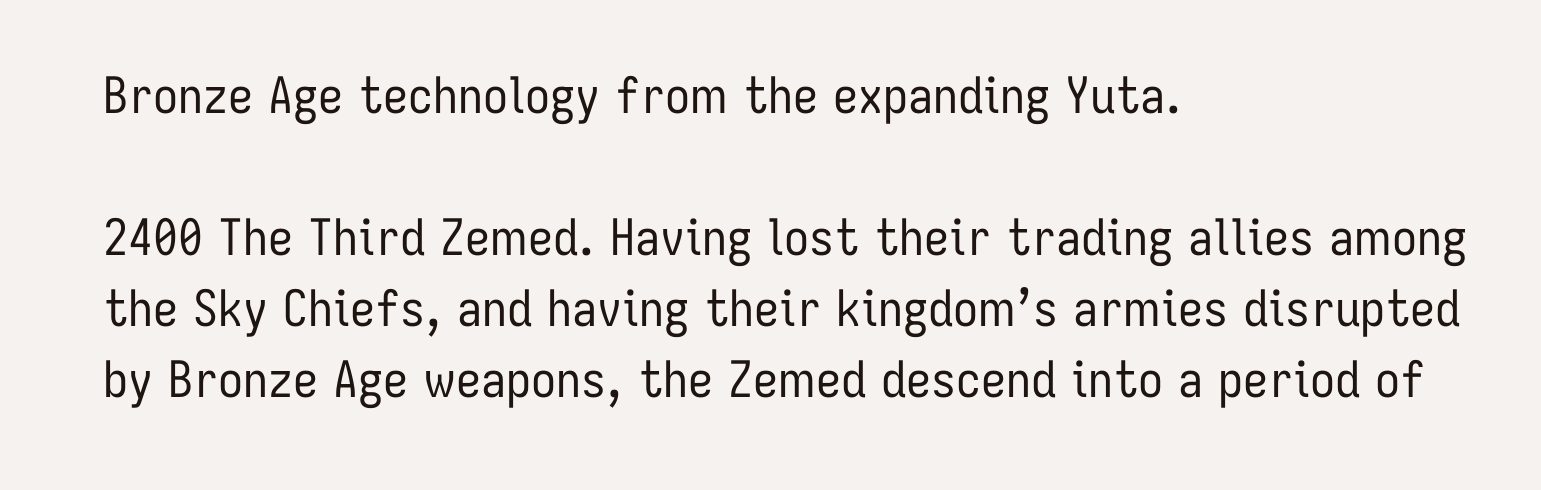Bronze Age technology from the expanding Yuta.

2400 The Third Zemed. Having lost their trading allies among the Sky Chiefs, and having their kingdom’s armies disrupted by Bronze Age weapons, the Zemed descend into a period of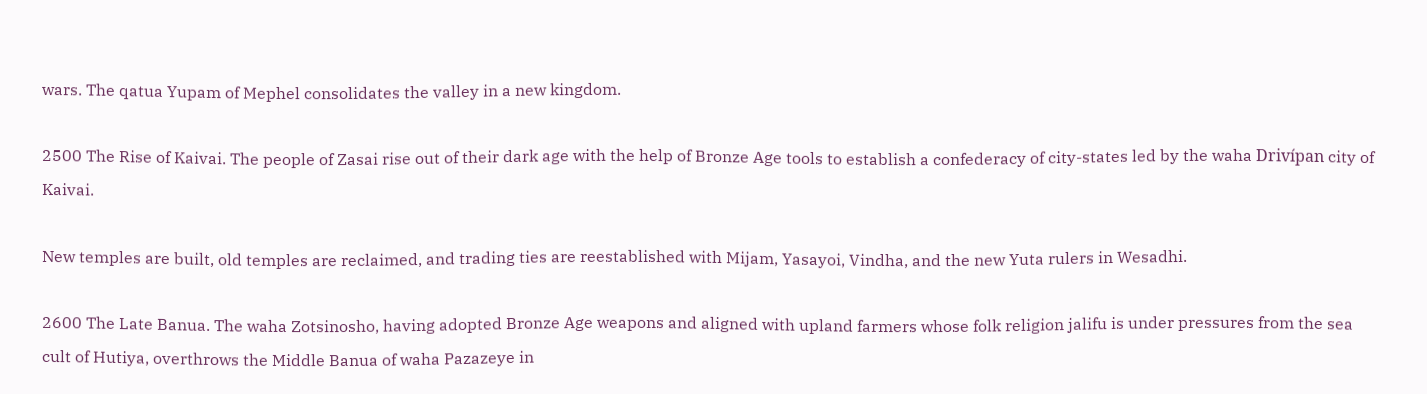wars. The qatua Yupam of Mephel consolidates the valley in a new kingdom.

2500 The Rise of Kaivai. The people of Zasai rise out of their dark age with the help of Bronze Age tools to establish a confederacy of city-states led by the waha Drivípan city of Kaivai.

New temples are built, old temples are reclaimed, and trading ties are reestablished with Mijam, Yasayoi, Vindha, and the new Yuta rulers in Wesadhi.

2600 The Late Banua. The waha Zotsinosho, having adopted Bronze Age weapons and aligned with upland farmers whose folk religion jalifu is under pressures from the sea cult of Hutiya, overthrows the Middle Banua of waha Pazazeye in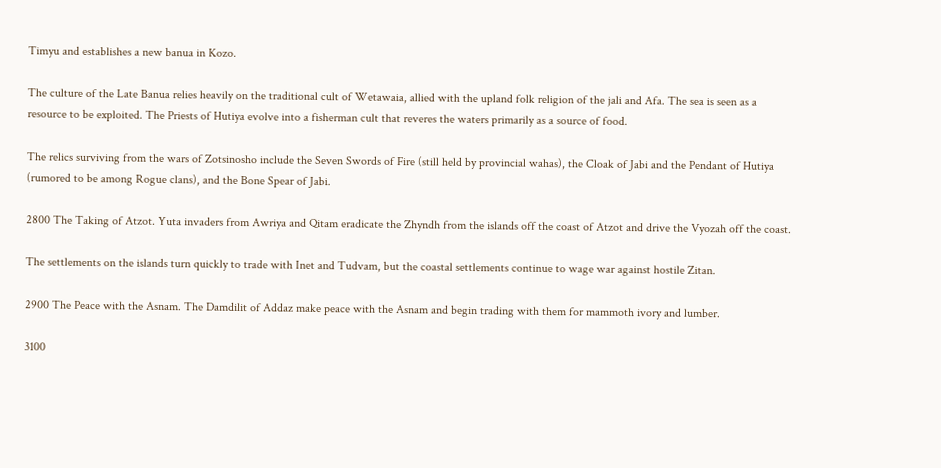Timyu and establishes a new banua in Kozo.

The culture of the Late Banua relies heavily on the traditional cult of Wetawaia, allied with the upland folk religion of the jali and Afa. The sea is seen as a resource to be exploited. The Priests of Hutiya evolve into a fisherman cult that reveres the waters primarily as a source of food.

The relics surviving from the wars of Zotsinosho include the Seven Swords of Fire (still held by provincial wahas), the Cloak of Jabi and the Pendant of Hutiya (rumored to be among Rogue clans), and the Bone Spear of Jabi.

2800 The Taking of Atzot. Yuta invaders from Awriya and Qitam eradicate the Zhyndh from the islands off the coast of Atzot and drive the Vyozah off the coast.

The settlements on the islands turn quickly to trade with Inet and Tudvam, but the coastal settlements continue to wage war against hostile Zitan.

2900 The Peace with the Asnam. The Damdilit of Addaz make peace with the Asnam and begin trading with them for mammoth ivory and lumber.

3100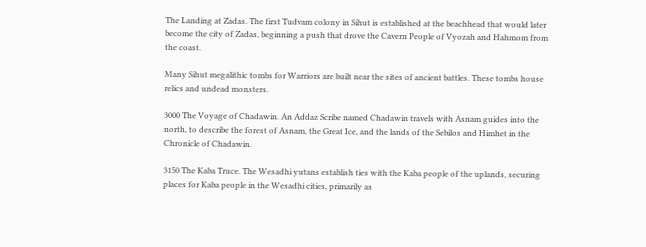The Landing at Zadas. The first Tudvam colony in Sihut is established at the beachhead that would later become the city of Zadas, beginning a push that drove the Cavern People of Vyozah and Hahmom from the coast.

Many Sihut megalithic tombs for Warriors are built near the sites of ancient battles. These tombs house relics and undead monsters.

3000 The Voyage of Chadawin. An Addaz Scribe named Chadawin travels with Asnam guides into the north, to describe the forest of Asnam, the Great Ice, and the lands of the Sebilos and Himhet in the Chronicle of Chadawin.

3150 The Kaba Truce. The Wesadhi yutans establish ties with the Kaba people of the uplands, securing places for Kaba people in the Wesadhi cities, primarily as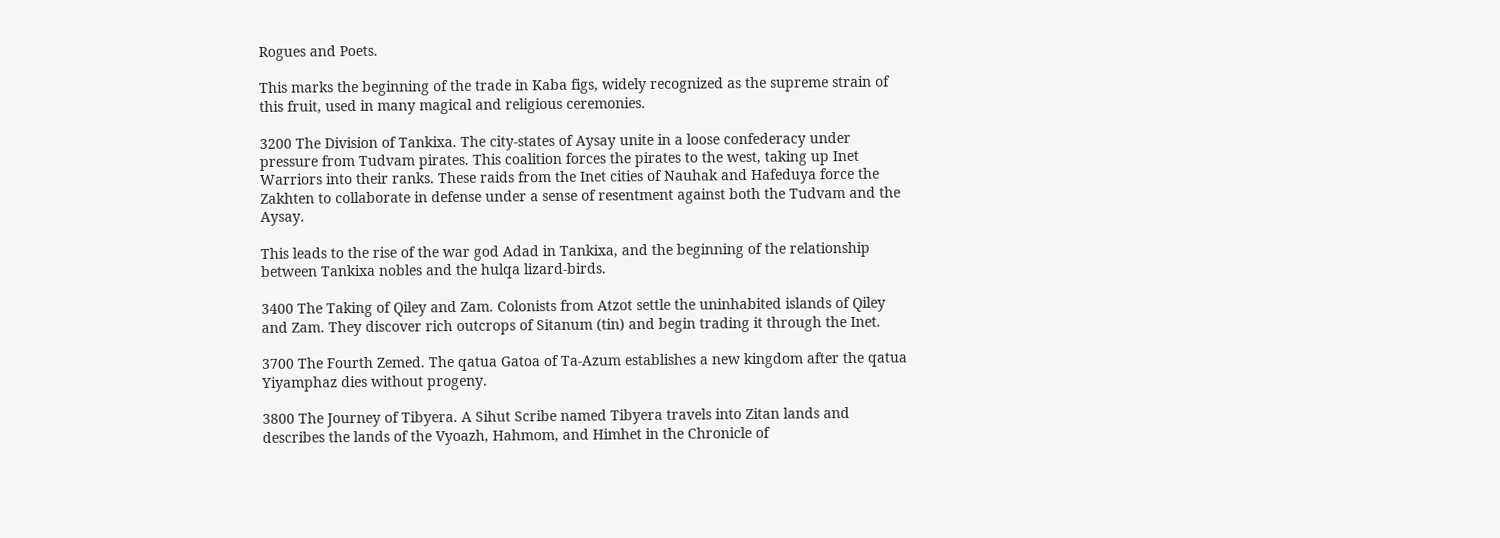Rogues and Poets.

This marks the beginning of the trade in Kaba figs, widely recognized as the supreme strain of this fruit, used in many magical and religious ceremonies.

3200 The Division of Tankixa. The city-states of Aysay unite in a loose confederacy under pressure from Tudvam pirates. This coalition forces the pirates to the west, taking up Inet Warriors into their ranks. These raids from the Inet cities of Nauhak and Hafeduya force the Zakhten to collaborate in defense under a sense of resentment against both the Tudvam and the Aysay.

This leads to the rise of the war god Adad in Tankixa, and the beginning of the relationship between Tankixa nobles and the hulqa lizard-birds.

3400 The Taking of Qiley and Zam. Colonists from Atzot settle the uninhabited islands of Qiley and Zam. They discover rich outcrops of Sitanum (tin) and begin trading it through the Inet.

3700 The Fourth Zemed. The qatua Gatoa of Ta-Azum establishes a new kingdom after the qatua Yiyamphaz dies without progeny.

3800 The Journey of Tibyera. A Sihut Scribe named Tibyera travels into Zitan lands and describes the lands of the Vyoazh, Hahmom, and Himhet in the Chronicle of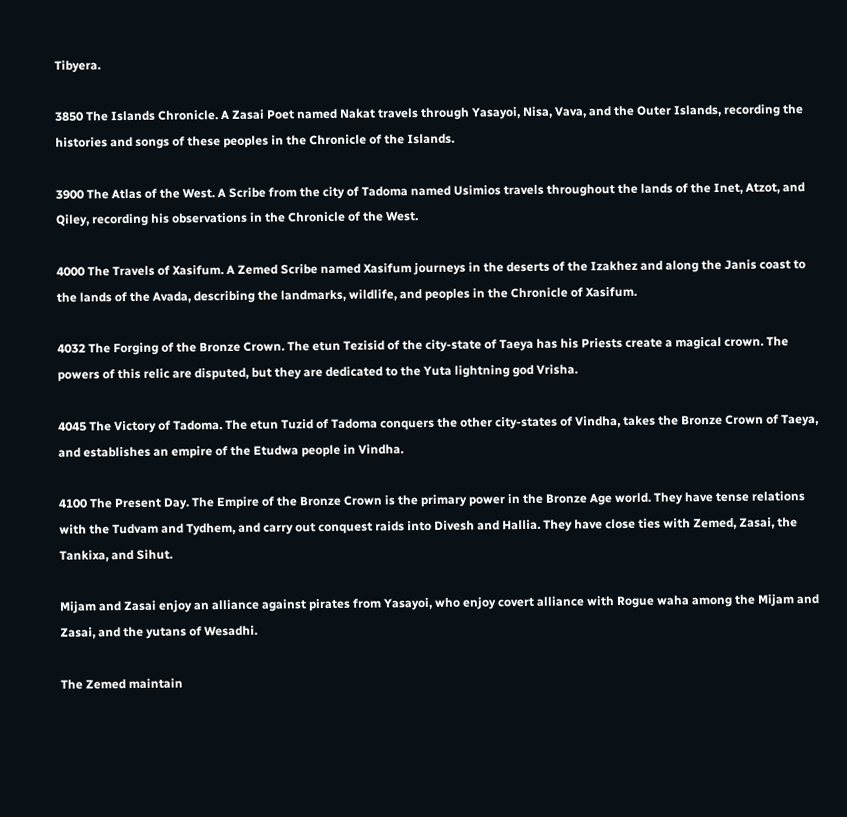Tibyera.

3850 The Islands Chronicle. A Zasai Poet named Nakat travels through Yasayoi, Nisa, Vava, and the Outer Islands, recording the histories and songs of these peoples in the Chronicle of the Islands.

3900 The Atlas of the West. A Scribe from the city of Tadoma named Usimios travels throughout the lands of the Inet, Atzot, and Qiley, recording his observations in the Chronicle of the West.

4000 The Travels of Xasifum. A Zemed Scribe named Xasifum journeys in the deserts of the Izakhez and along the Janis coast to the lands of the Avada, describing the landmarks, wildlife, and peoples in the Chronicle of Xasifum.

4032 The Forging of the Bronze Crown. The etun Tezisid of the city-state of Taeya has his Priests create a magical crown. The powers of this relic are disputed, but they are dedicated to the Yuta lightning god Vrisha.

4045 The Victory of Tadoma. The etun Tuzid of Tadoma conquers the other city-states of Vindha, takes the Bronze Crown of Taeya, and establishes an empire of the Etudwa people in Vindha.

4100 The Present Day. The Empire of the Bronze Crown is the primary power in the Bronze Age world. They have tense relations with the Tudvam and Tydhem, and carry out conquest raids into Divesh and Hallia. They have close ties with Zemed, Zasai, the Tankixa, and Sihut.

Mijam and Zasai enjoy an alliance against pirates from Yasayoi, who enjoy covert alliance with Rogue waha among the Mijam and Zasai, and the yutans of Wesadhi.

The Zemed maintain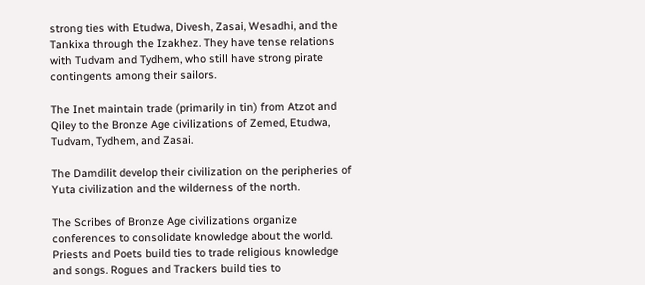strong ties with Etudwa, Divesh, Zasai, Wesadhi, and the Tankixa through the Izakhez. They have tense relations with Tudvam and Tydhem, who still have strong pirate contingents among their sailors.

The Inet maintain trade (primarily in tin) from Atzot and Qiley to the Bronze Age civilizations of Zemed, Etudwa, Tudvam, Tydhem, and Zasai.

The Damdilit develop their civilization on the peripheries of Yuta civilization and the wilderness of the north.

The Scribes of Bronze Age civilizations organize conferences to consolidate knowledge about the world. Priests and Poets build ties to trade religious knowledge and songs. Rogues and Trackers build ties to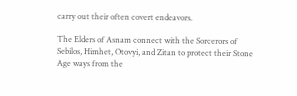carry out their often covert endeavors.

The Elders of Asnam connect with the Sorcerors of Sebilos, Himhet, Otovyi, and Zitan to protect their Stone Age ways from the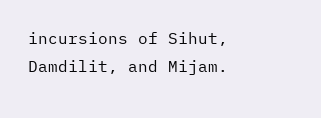incursions of Sihut, Damdilit, and Mijam.